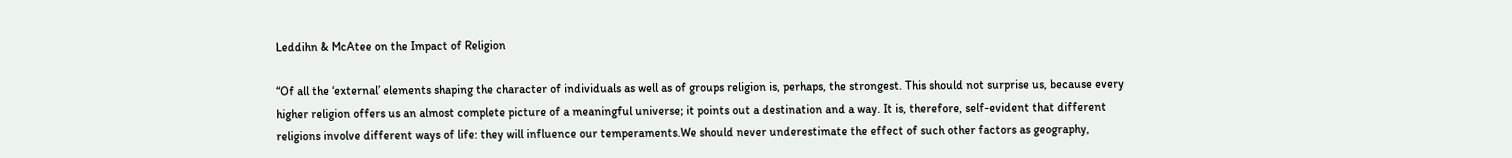Leddihn & McAtee on the Impact of Religion

“Of all the ‘external’ elements shaping the character of individuals as well as of groups religion is, perhaps, the strongest. This should not surprise us, because every higher religion offers us an almost complete picture of a meaningful universe; it points out a destination and a way. It is, therefore, self-evident that different religions involve different ways of life: they will influence our temperaments.We should never underestimate the effect of such other factors as geography,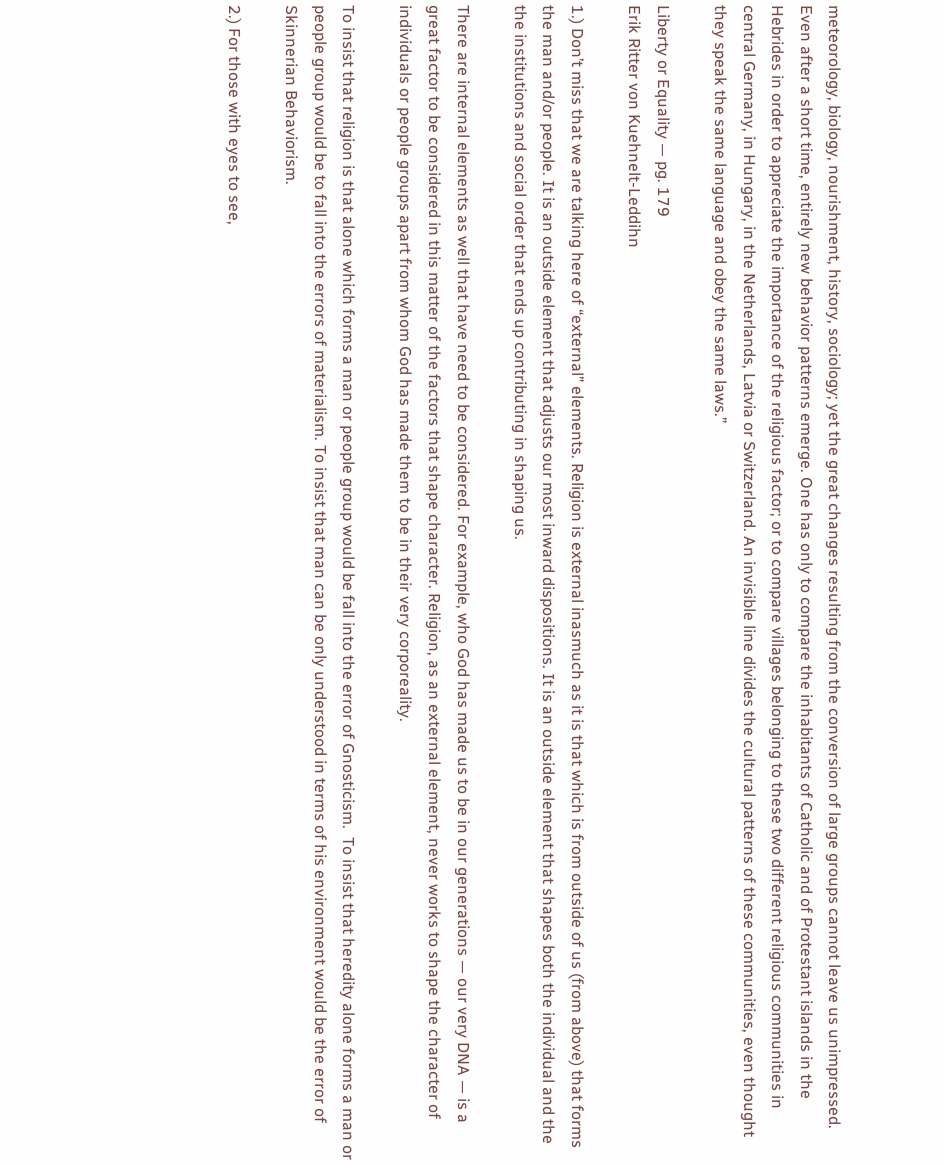meteorology, biology, nourishment, history, sociology; yet the great changes resulting from the conversion of large groups cannot leave us unimpressed. Even after a short time, entirely new behavior patterns emerge. One has only to compare the inhabitants of Catholic and of Protestant islands in the Hebrides in order to appreciate the importance of the religious factor; or to compare villages belonging to these two different religious communities in central Germany, in Hungary, in the Netherlands, Latvia or Switzerland. An invisible line divides the cultural patterns of these communities, even thought they speak the same language and obey the same laws.”

Liberty or Equality — pg. 179
Erik Ritter von Kuehnelt-Leddihn

1.) Don’t miss that we are talking here of “external” elements. Religion is external inasmuch as it is that which is from outside of us (from above) that forms the man and/or people. It is an outside element that adjusts our most inward dispositions. It is an outside element that shapes both the individual and the the institutions and social order that ends up contributing in shaping us.

There are internal elements as well that have need to be considered. For example, who God has made us to be in our generations — our very DNA — is a great factor to be considered in this matter of the factors that shape character. Religion, as an external element, never works to shape the character of individuals or people groups apart from whom God has made them to be in their very corporeality.

To insist that religion is that alone which forms a man or people group would be fall into the error of Gnosticism.  To insist that heredity alone forms a man or people group would be to fall into the errors of materialism. To insist that man can be only understood in terms of his environment would be the error of Skinnerian Behaviorism.

2.) For those with eyes to see,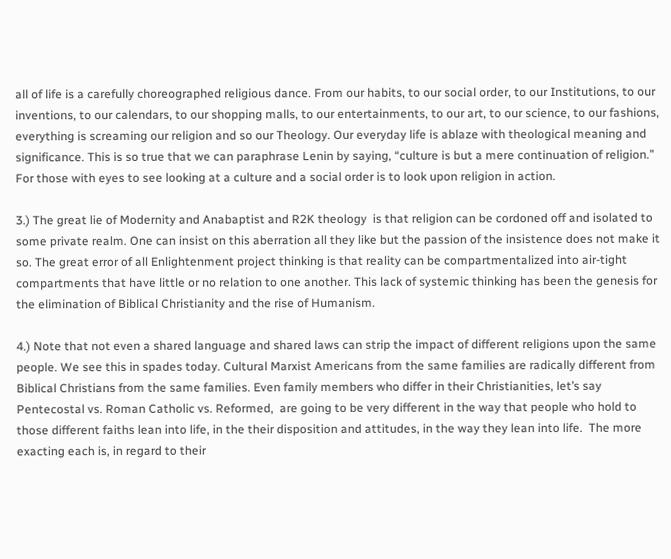all of life is a carefully choreographed religious dance. From our habits, to our social order, to our Institutions, to our inventions, to our calendars, to our shopping malls, to our entertainments, to our art, to our science, to our fashions, everything is screaming our religion and so our Theology. Our everyday life is ablaze with theological meaning and significance. This is so true that we can paraphrase Lenin by saying, “culture is but a mere continuation of religion.” For those with eyes to see looking at a culture and a social order is to look upon religion in action.

3.) The great lie of Modernity and Anabaptist and R2K theology  is that religion can be cordoned off and isolated to some private realm. One can insist on this aberration all they like but the passion of the insistence does not make it so. The great error of all Enlightenment project thinking is that reality can be compartmentalized into air-tight compartments that have little or no relation to one another. This lack of systemic thinking has been the genesis for the elimination of Biblical Christianity and the rise of Humanism.

4.) Note that not even a shared language and shared laws can strip the impact of different religions upon the same people. We see this in spades today. Cultural Marxist Americans from the same families are radically different from Biblical Christians from the same families. Even family members who differ in their Christianities, let’s say Pentecostal vs. Roman Catholic vs. Reformed,  are going to be very different in the way that people who hold to those different faiths lean into life, in the their disposition and attitudes, in the way they lean into life.  The more exacting each is, in regard to their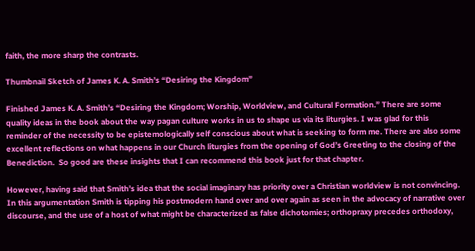faith, the more sharp the contrasts.

Thumbnail Sketch of James K. A. Smith’s “Desiring the Kingdom”

Finished James K. A. Smith’s “Desiring the Kingdom; Worship, Worldview, and Cultural Formation.” There are some quality ideas in the book about the way pagan culture works in us to shape us via its liturgies. I was glad for this reminder of the necessity to be epistemologically self conscious about what is seeking to form me. There are also some excellent reflections on what happens in our Church liturgies from the opening of God’s Greeting to the closing of the Benediction.  So good are these insights that I can recommend this book just for that chapter.

However, having said that Smith’s idea that the social imaginary has priority over a Christian worldview is not convincing. In this argumentation Smith is tipping his postmodern hand over and over again as seen in the advocacy of narrative over discourse, and the use of a host of what might be characterized as false dichotomies; orthopraxy precedes orthodoxy,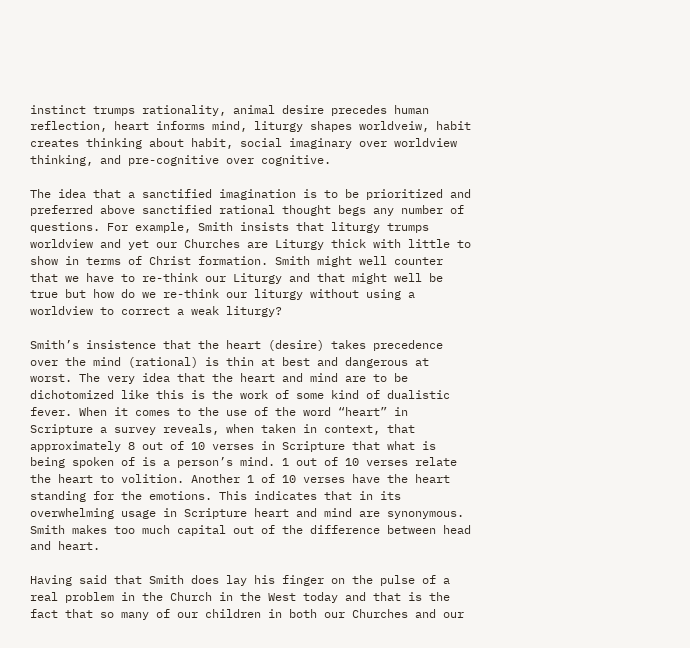instinct trumps rationality, animal desire precedes human reflection, heart informs mind, liturgy shapes worldveiw, habit creates thinking about habit, social imaginary over worldview thinking, and pre-cognitive over cognitive.

The idea that a sanctified imagination is to be prioritized and preferred above sanctified rational thought begs any number of questions. For example, Smith insists that liturgy trumps worldview and yet our Churches are Liturgy thick with little to show in terms of Christ formation. Smith might well counter that we have to re-think our Liturgy and that might well be true but how do we re-think our liturgy without using a worldview to correct a weak liturgy?

Smith’s insistence that the heart (desire) takes precedence over the mind (rational) is thin at best and dangerous at worst. The very idea that the heart and mind are to be dichotomized like this is the work of some kind of dualistic fever. When it comes to the use of the word “heart” in Scripture a survey reveals, when taken in context, that approximately 8 out of 10 verses in Scripture that what is being spoken of is a person’s mind. 1 out of 10 verses relate the heart to volition. Another 1 of 10 verses have the heart standing for the emotions. This indicates that in its overwhelming usage in Scripture heart and mind are synonymous. Smith makes too much capital out of the difference between head and heart.

Having said that Smith does lay his finger on the pulse of a real problem in the Church in the West today and that is the fact that so many of our children in both our Churches and our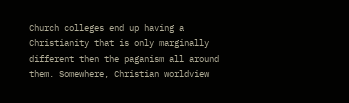Church colleges end up having a Christianity that is only marginally different then the paganism all around them. Somewhere, Christian worldview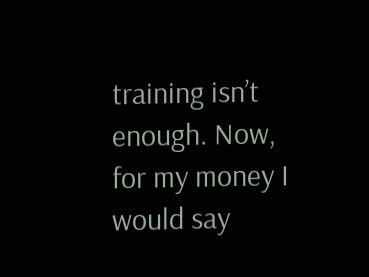training isn’t enough. Now, for my money I would say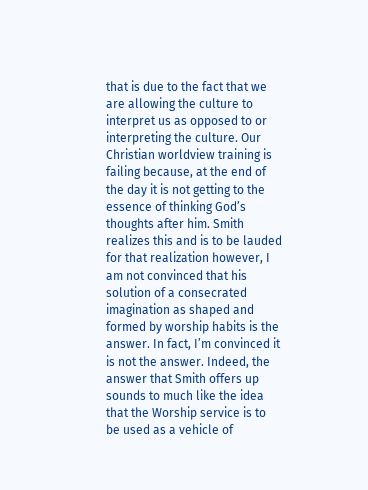that is due to the fact that we are allowing the culture to interpret us as opposed to or interpreting the culture. Our Christian worldview training is failing because, at the end of the day it is not getting to the essence of thinking God’s thoughts after him. Smith realizes this and is to be lauded for that realization however, I am not convinced that his solution of a consecrated imagination as shaped and formed by worship habits is the answer. In fact, I’m convinced it is not the answer. Indeed, the answer that Smith offers up sounds to much like the idea that the Worship service is to be used as a vehicle of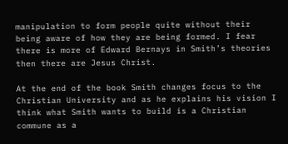manipulation to form people quite without their being aware of how they are being formed. I fear there is more of Edward Bernays in Smith’s theories then there are Jesus Christ.

At the end of the book Smith changes focus to the Christian University and as he explains his vision I think what Smith wants to build is a Christian commune as a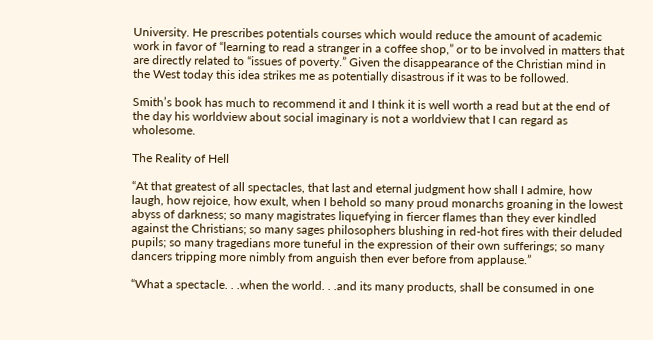University. He prescribes potentials courses which would reduce the amount of academic work in favor of “learning to read a stranger in a coffee shop,” or to be involved in matters that are directly related to “issues of poverty.” Given the disappearance of the Christian mind in the West today this idea strikes me as potentially disastrous if it was to be followed.

Smith’s book has much to recommend it and I think it is well worth a read but at the end of the day his worldview about social imaginary is not a worldview that I can regard as wholesome.

The Reality of Hell

“At that greatest of all spectacles, that last and eternal judgment how shall I admire, how laugh, how rejoice, how exult, when I behold so many proud monarchs groaning in the lowest abyss of darkness; so many magistrates liquefying in fiercer flames than they ever kindled against the Christians; so many sages philosophers blushing in red-hot fires with their deluded pupils; so many tragedians more tuneful in the expression of their own sufferings; so many dancers tripping more nimbly from anguish then ever before from applause.”

“What a spectacle. . .when the world. . .and its many products, shall be consumed in one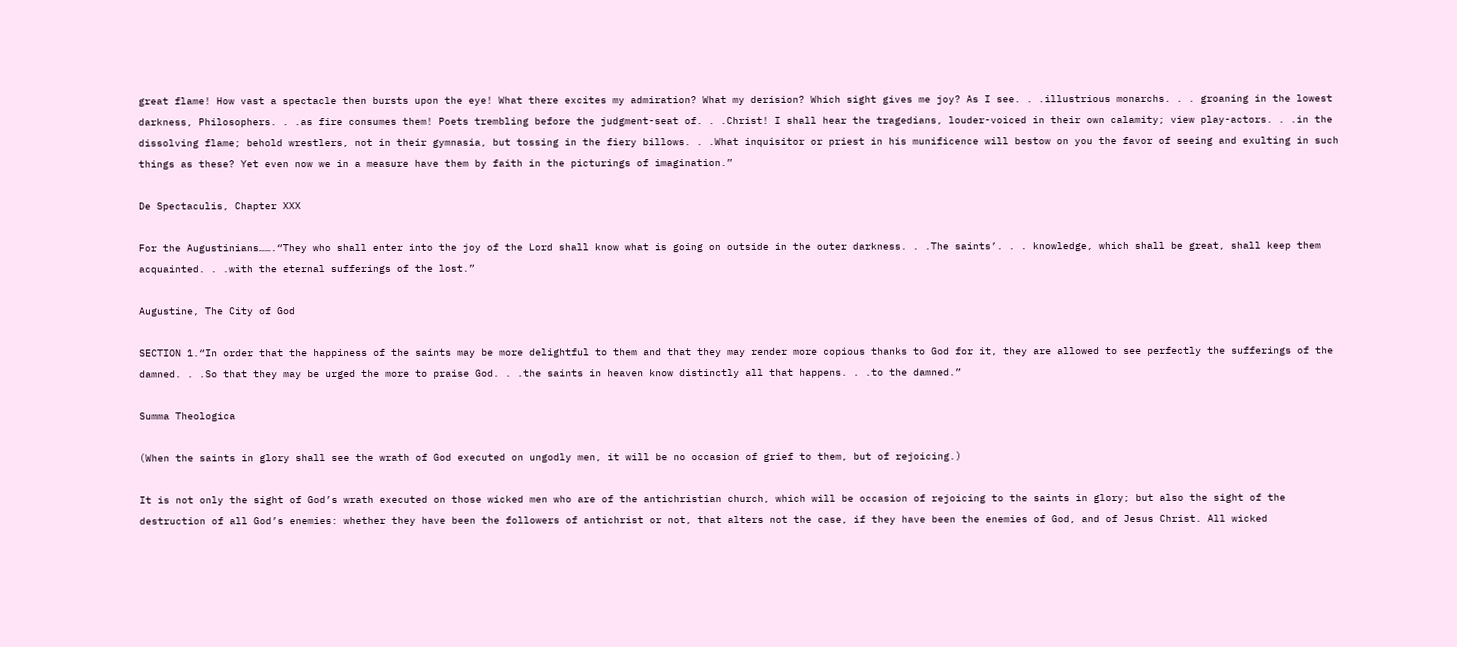great flame! How vast a spectacle then bursts upon the eye! What there excites my admiration? What my derision? Which sight gives me joy? As I see. . .illustrious monarchs. . . groaning in the lowest darkness, Philosophers. . .as fire consumes them! Poets trembling before the judgment-seat of. . .Christ! I shall hear the tragedians, louder-voiced in their own calamity; view play-actors. . .in the dissolving flame; behold wrestlers, not in their gymnasia, but tossing in the fiery billows. . .What inquisitor or priest in his munificence will bestow on you the favor of seeing and exulting in such things as these? Yet even now we in a measure have them by faith in the picturings of imagination.”

De Spectaculis, Chapter XXX

For the Augustinians…….“They who shall enter into the joy of the Lord shall know what is going on outside in the outer darkness. . .The saints’. . . knowledge, which shall be great, shall keep them acquainted. . .with the eternal sufferings of the lost.”

Augustine, The City of God

SECTION 1.“In order that the happiness of the saints may be more delightful to them and that they may render more copious thanks to God for it, they are allowed to see perfectly the sufferings of the damned. . .So that they may be urged the more to praise God. . .the saints in heaven know distinctly all that happens. . .to the damned.”

Summa Theologica

(When the saints in glory shall see the wrath of God executed on ungodly men, it will be no occasion of grief to them, but of rejoicing.)

It is not only the sight of God’s wrath executed on those wicked men who are of the antichristian church, which will be occasion of rejoicing to the saints in glory; but also the sight of the destruction of all God’s enemies: whether they have been the followers of antichrist or not, that alters not the case, if they have been the enemies of God, and of Jesus Christ. All wicked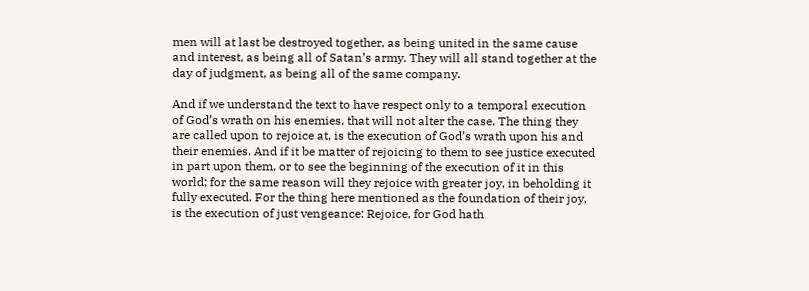men will at last be destroyed together, as being united in the same cause and interest, as being all of Satan’s army. They will all stand together at the day of judgment, as being all of the same company.

And if we understand the text to have respect only to a temporal execution of God’s wrath on his enemies, that will not alter the case. The thing they are called upon to rejoice at, is the execution of God’s wrath upon his and their enemies. And if it be matter of rejoicing to them to see justice executed in part upon them, or to see the beginning of the execution of it in this world; for the same reason will they rejoice with greater joy, in beholding it fully executed. For the thing here mentioned as the foundation of their joy, is the execution of just vengeance: Rejoice, for God hath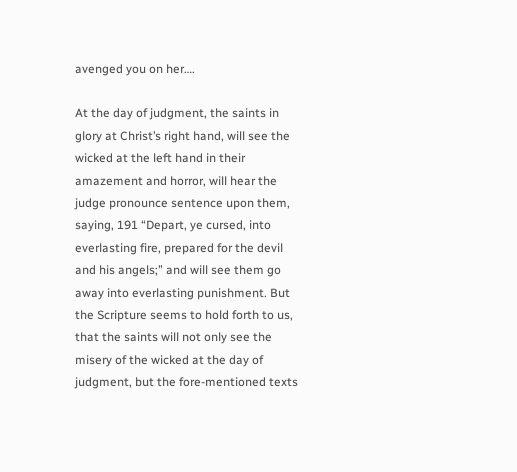avenged you on her….

At the day of judgment, the saints in glory at Christ’s right hand, will see the wicked at the left hand in their amazement and horror, will hear the judge pronounce sentence upon them, saying, 191 “Depart, ye cursed, into everlasting fire, prepared for the devil and his angels;” and will see them go away into everlasting punishment. But the Scripture seems to hold forth to us, that the saints will not only see the misery of the wicked at the day of judgment, but the fore-mentioned texts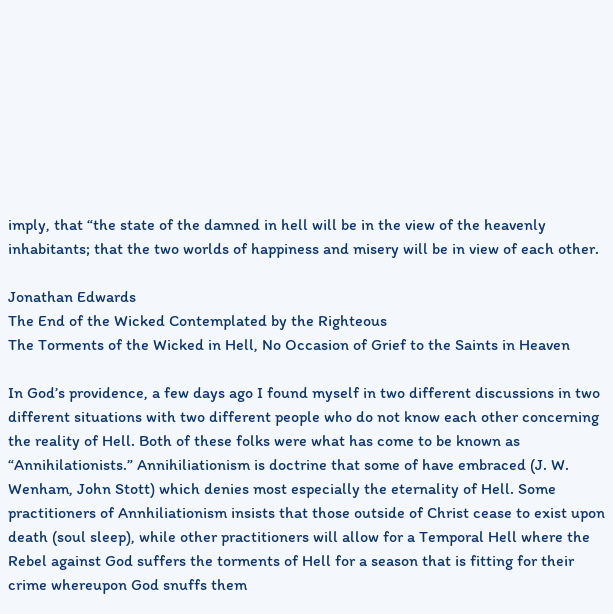imply, that “the state of the damned in hell will be in the view of the heavenly inhabitants; that the two worlds of happiness and misery will be in view of each other.

Jonathan Edwards
The End of the Wicked Contemplated by the Righteous
The Torments of the Wicked in Hell, No Occasion of Grief to the Saints in Heaven

In God’s providence, a few days ago I found myself in two different discussions in two different situations with two different people who do not know each other concerning the reality of Hell. Both of these folks were what has come to be known as “Annihilationists.” Annihiliationism is doctrine that some of have embraced (J. W. Wenham, John Stott) which denies most especially the eternality of Hell. Some practitioners of Annhiliationism insists that those outside of Christ cease to exist upon death (soul sleep), while other practitioners will allow for a Temporal Hell where the Rebel against God suffers the torments of Hell for a season that is fitting for their crime whereupon God snuffs them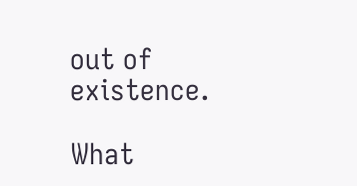out of existence.

What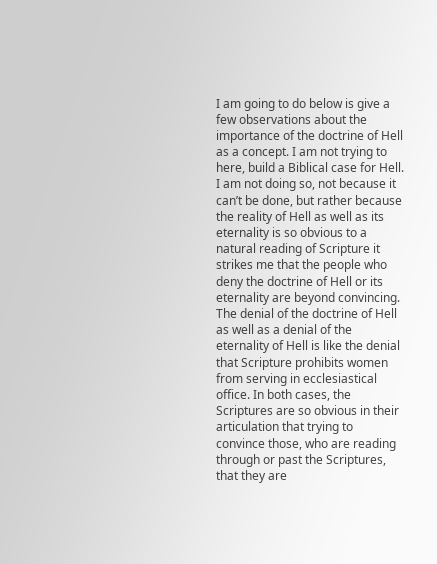I am going to do below is give a few observations about the importance of the doctrine of Hell as a concept. I am not trying to here, build a Biblical case for Hell. I am not doing so, not because it can’t be done, but rather because the reality of Hell as well as its eternality is so obvious to a natural reading of Scripture it strikes me that the people who deny the doctrine of Hell or its eternality are beyond convincing. The denial of the doctrine of Hell as well as a denial of the eternality of Hell is like the denial that Scripture prohibits women from serving in ecclesiastical office. In both cases, the Scriptures are so obvious in their articulation that trying to convince those, who are reading through or past the Scriptures, that they are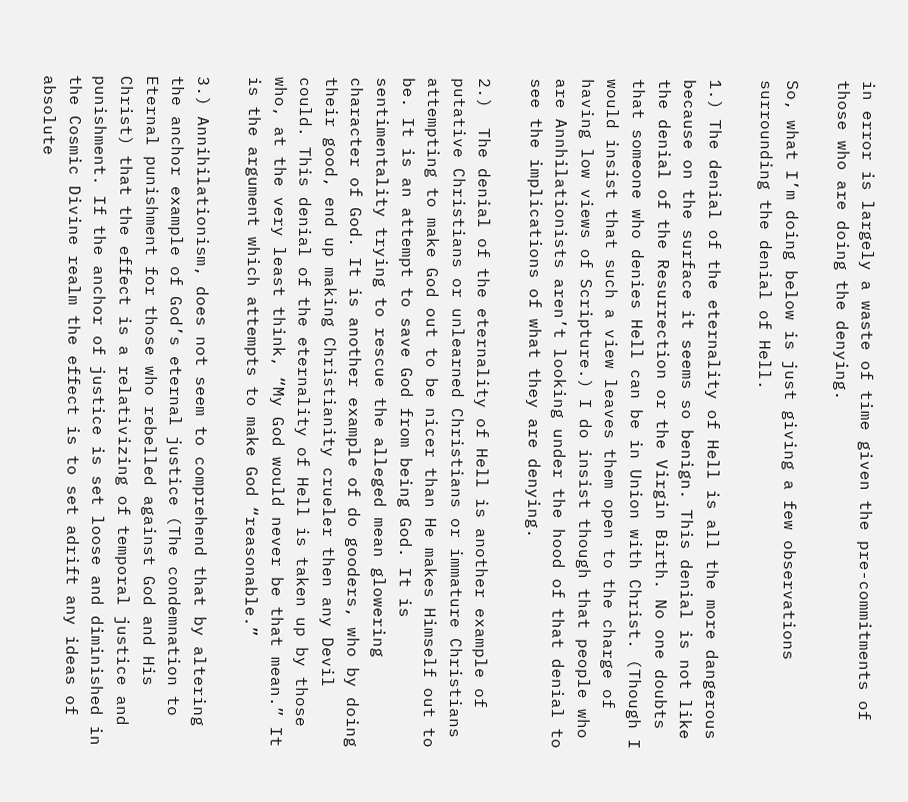in error is largely a waste of time given the pre-commitments of those who are doing the denying.

So, what I’m doing below is just giving a few observations surrounding the denial of Hell.

1.) The denial of the eternality of Hell is all the more dangerous because on the surface it seems so benign. This denial is not like the denial of the Resurrection or the Virgin Birth. No one doubts that someone who denies Hell can be in Union with Christ. (Though I would insist that such a view leaves them open to the charge of having low views of Scripture.) I do insist though that people who are Annhilationists aren’t looking under the hood of that denial to see the implications of what they are denying.

2.)  The denial of the eternality of Hell is another example of putative Christians or unlearned Christians or immature Christians attempting to make God out to be nicer than He makes Himself out to be. It is an attempt to save God from being God. It is sentimentality trying to rescue the alleged mean glowering character of God. It is another example of do gooders, who by doing their good, end up making Christianity crueler then any Devil could. This denial of the eternality of Hell is taken up by those who, at the very least think, “My God would never be that mean.” It is the argument which attempts to make God “reasonable.”

3.) Annihilationism, does not seem to comprehend that by altering the anchor example of God’s eternal justice (The condemnation to Eternal punishment for those who rebelled against God and His Christ) that the effect is a relativizing of temporal justice and punishment. If the anchor of justice is set loose and diminished in the Cosmic Divine realm the effect is to set adrift any ideas of absolute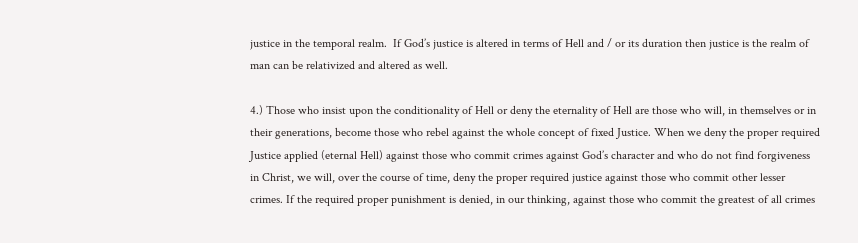justice in the temporal realm.  If God’s justice is altered in terms of Hell and / or its duration then justice is the realm of man can be relativized and altered as well.

4.) Those who insist upon the conditionality of Hell or deny the eternality of Hell are those who will, in themselves or in their generations, become those who rebel against the whole concept of fixed Justice. When we deny the proper required Justice applied (eternal Hell) against those who commit crimes against God’s character and who do not find forgiveness in Christ, we will, over the course of time, deny the proper required justice against those who commit other lesser crimes. If the required proper punishment is denied, in our thinking, against those who commit the greatest of all crimes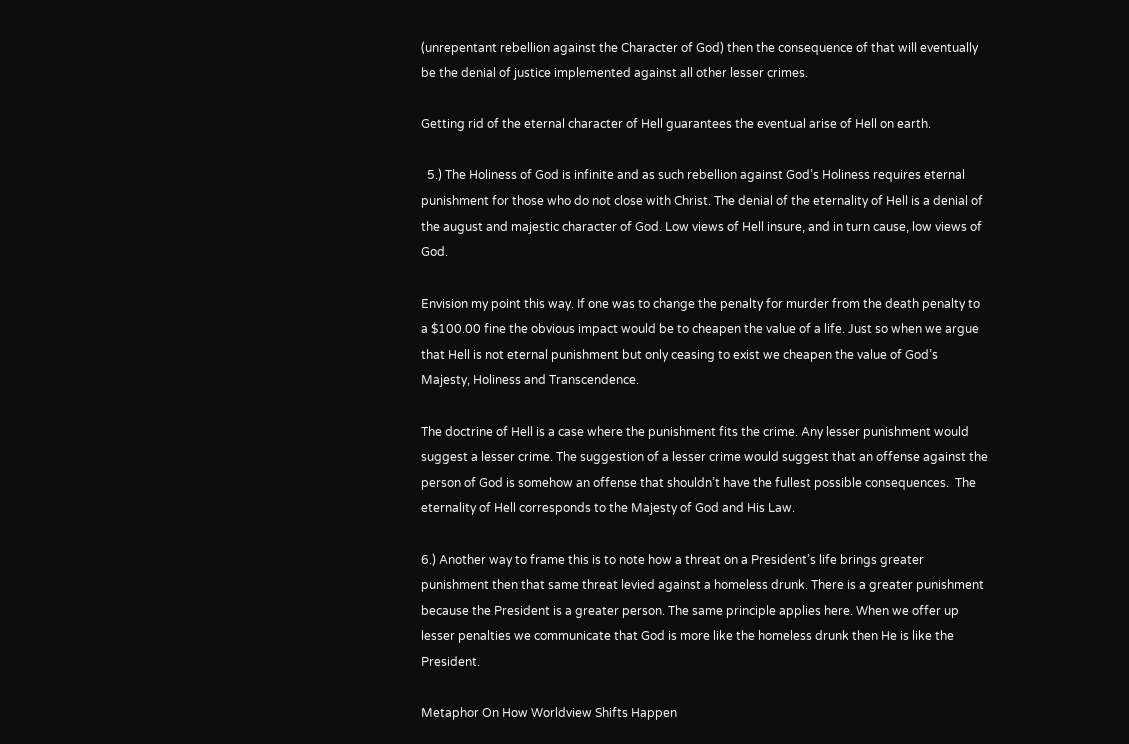(unrepentant rebellion against the Character of God) then the consequence of that will eventually be the denial of justice implemented against all other lesser crimes.

Getting rid of the eternal character of Hell guarantees the eventual arise of Hell on earth.

  5.) The Holiness of God is infinite and as such rebellion against God’s Holiness requires eternal punishment for those who do not close with Christ. The denial of the eternality of Hell is a denial of the august and majestic character of God. Low views of Hell insure, and in turn cause, low views of God.

Envision my point this way. If one was to change the penalty for murder from the death penalty to a $100.00 fine the obvious impact would be to cheapen the value of a life. Just so when we argue that Hell is not eternal punishment but only ceasing to exist we cheapen the value of God’s Majesty, Holiness and Transcendence.

The doctrine of Hell is a case where the punishment fits the crime. Any lesser punishment would suggest a lesser crime. The suggestion of a lesser crime would suggest that an offense against the person of God is somehow an offense that shouldn’t have the fullest possible consequences.  The eternality of Hell corresponds to the Majesty of God and His Law.

6.) Another way to frame this is to note how a threat on a President’s life brings greater punishment then that same threat levied against a homeless drunk. There is a greater punishment because the President is a greater person. The same principle applies here. When we offer up lesser penalties we communicate that God is more like the homeless drunk then He is like the President.

Metaphor On How Worldview Shifts Happen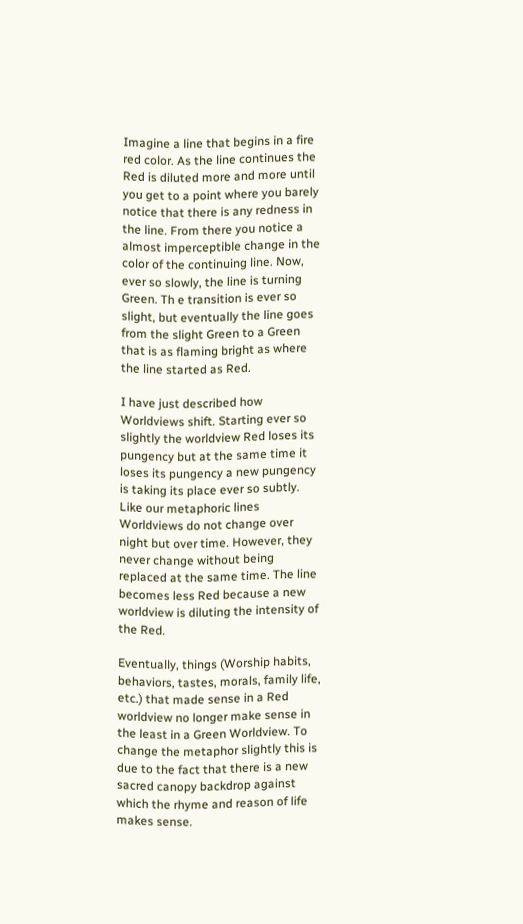Imagine a line that begins in a fire red color. As the line continues the Red is diluted more and more until you get to a point where you barely notice that there is any redness in the line. From there you notice a almost imperceptible change in the color of the continuing line. Now, ever so slowly, the line is turning Green. Th e transition is ever so slight, but eventually the line goes from the slight Green to a Green that is as flaming bright as where the line started as Red.

I have just described how Worldviews shift. Starting ever so slightly the worldview Red loses its pungency but at the same time it loses its pungency a new pungency is taking its place ever so subtly. Like our metaphoric lines Worldviews do not change over night but over time. However, they never change without being replaced at the same time. The line becomes less Red because a new worldview is diluting the intensity of the Red.

Eventually, things (Worship habits, behaviors, tastes, morals, family life, etc.) that made sense in a Red worldview no longer make sense in the least in a Green Worldview. To change the metaphor slightly this is due to the fact that there is a new sacred canopy backdrop against which the rhyme and reason of life makes sense.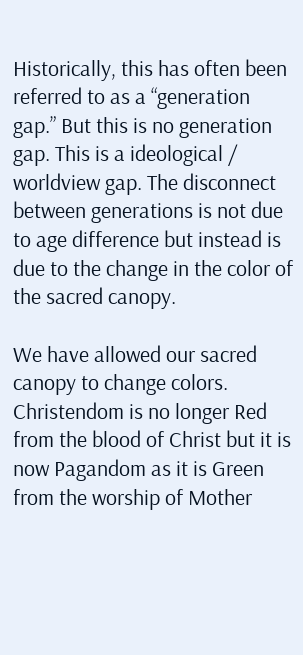Historically, this has often been referred to as a “generation gap.” But this is no generation gap. This is a ideological / worldview gap. The disconnect between generations is not due to age difference but instead is due to the change in the color of the sacred canopy.

We have allowed our sacred canopy to change colors. Christendom is no longer Red from the blood of Christ but it is now Pagandom as it is Green from the worship of Mother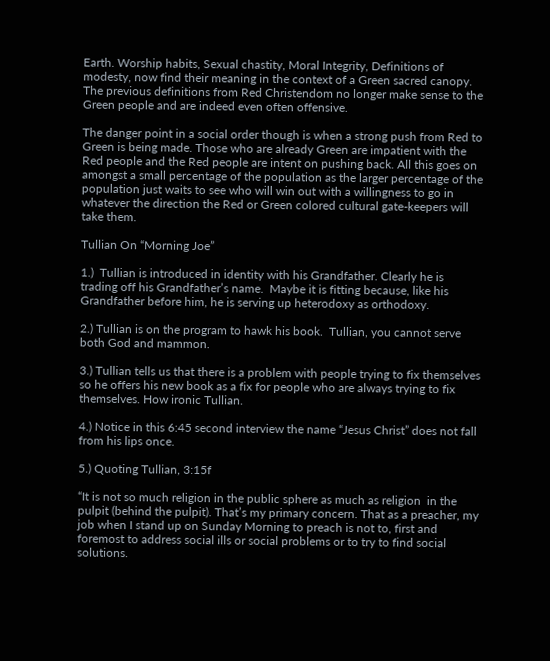Earth. Worship habits, Sexual chastity, Moral Integrity, Definitions of modesty, now find their meaning in the context of a Green sacred canopy. The previous definitions from Red Christendom no longer make sense to the Green people and are indeed even often offensive.

The danger point in a social order though is when a strong push from Red to Green is being made. Those who are already Green are impatient with the Red people and the Red people are intent on pushing back. All this goes on amongst a small percentage of the population as the larger percentage of the population just waits to see who will win out with a willingness to go in whatever the direction the Red or Green colored cultural gate-keepers will take them.

Tullian On “Morning Joe”

1.)  Tullian is introduced in identity with his Grandfather. Clearly he is trading off his Grandfather’s name.  Maybe it is fitting because, like his Grandfather before him, he is serving up heterodoxy as orthodoxy.

2.) Tullian is on the program to hawk his book.  Tullian, you cannot serve both God and mammon.

3.) Tullian tells us that there is a problem with people trying to fix themselves so he offers his new book as a fix for people who are always trying to fix themselves. How ironic Tullian.

4.) Notice in this 6:45 second interview the name “Jesus Christ” does not fall from his lips once.

5.) Quoting Tullian, 3:15f

“It is not so much religion in the public sphere as much as religion  in the pulpit (behind the pulpit). That’s my primary concern. That as a preacher, my job when I stand up on Sunday Morning to preach is not to, first and foremost to address social ills or social problems or to try to find social solutions.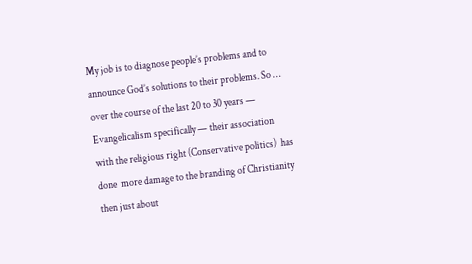My job is to diagnose people’s problems and to announce God’s solutions to their problems. So … over the course of the last 20 to 30 years — Evangelicalism specifically — their association with the religious right (Conservative politics)  has done  more damage to the branding of Christianity then just about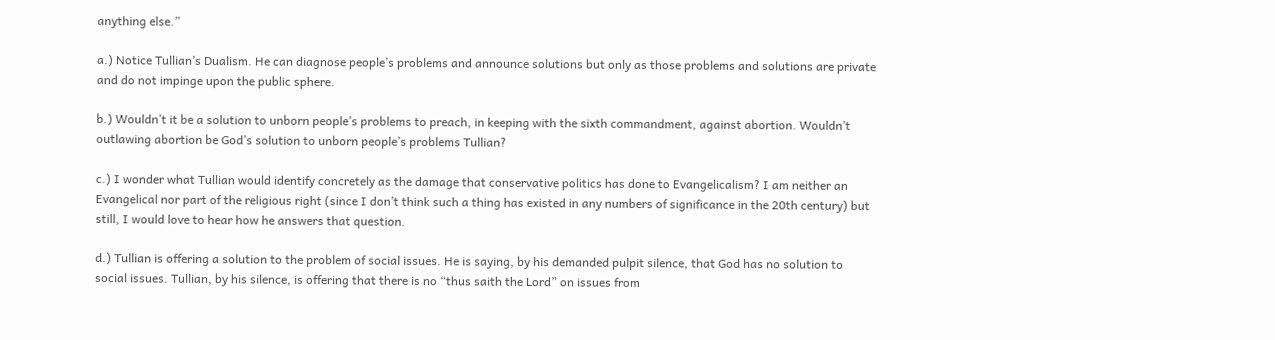anything else.”

a.) Notice Tullian’s Dualism. He can diagnose people’s problems and announce solutions but only as those problems and solutions are private and do not impinge upon the public sphere.

b.) Wouldn’t it be a solution to unborn people’s problems to preach, in keeping with the sixth commandment, against abortion. Wouldn’t outlawing abortion be God’s solution to unborn people’s problems Tullian?

c.) I wonder what Tullian would identify concretely as the damage that conservative politics has done to Evangelicalism? I am neither an Evangelical nor part of the religious right (since I don’t think such a thing has existed in any numbers of significance in the 20th century) but still, I would love to hear how he answers that question.

d.) Tullian is offering a solution to the problem of social issues. He is saying, by his demanded pulpit silence, that God has no solution to social issues. Tullian, by his silence, is offering that there is no “thus saith the Lord” on issues from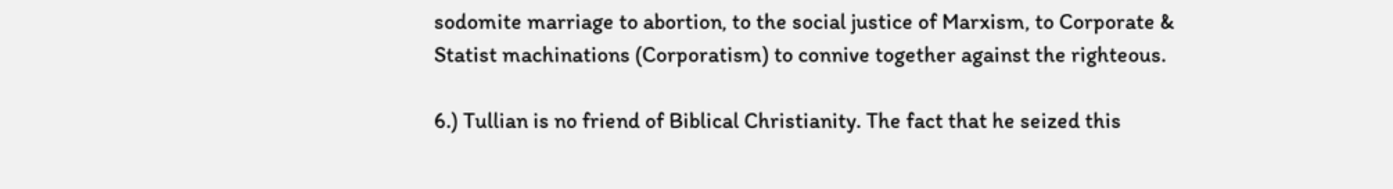sodomite marriage to abortion, to the social justice of Marxism, to Corporate & Statist machinations (Corporatism) to connive together against the righteous.

6.) Tullian is no friend of Biblical Christianity. The fact that he seized this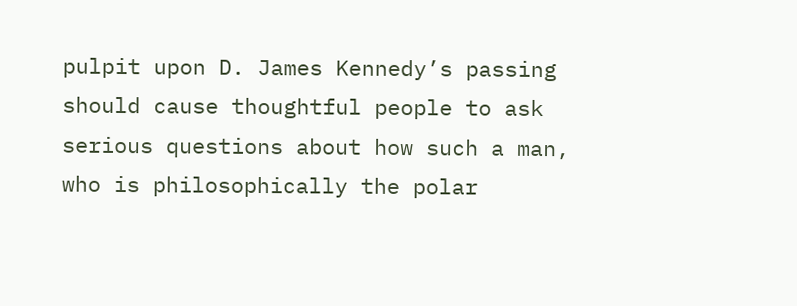pulpit upon D. James Kennedy’s passing should cause thoughtful people to ask serious questions about how such a man, who is philosophically the polar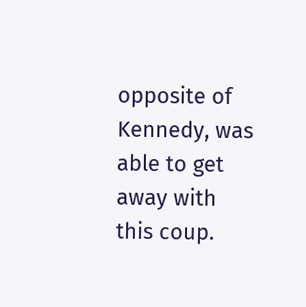opposite of Kennedy, was able to get away with this coup.